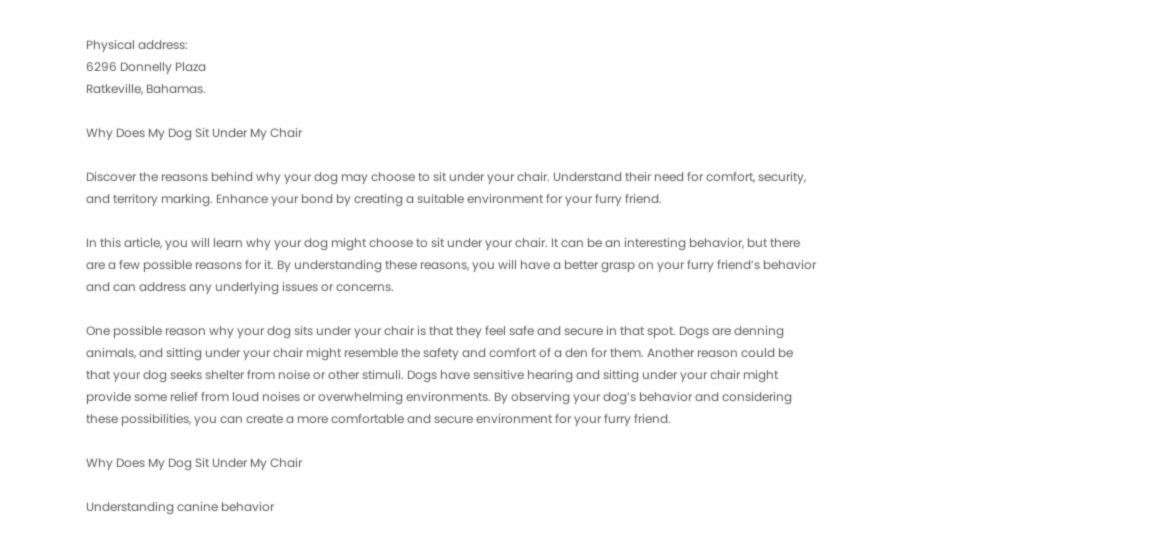Physical address:
6296 Donnelly Plaza
Ratkeville, Bahamas.

Why Does My Dog Sit Under My Chair

Discover the reasons behind why your dog may choose to sit under your chair. Understand their need for comfort, security, and territory marking. Enhance your bond by creating a suitable environment for your furry friend.

In this article, you will learn why your dog might choose to sit under your chair. It can be an interesting behavior, but there are a few possible reasons for it. By understanding these reasons, you will have a better grasp on your furry friend’s behavior and can address any underlying issues or concerns.

One possible reason why your dog sits under your chair is that they feel safe and secure in that spot. Dogs are denning animals, and sitting under your chair might resemble the safety and comfort of a den for them. Another reason could be that your dog seeks shelter from noise or other stimuli. Dogs have sensitive hearing and sitting under your chair might provide some relief from loud noises or overwhelming environments. By observing your dog’s behavior and considering these possibilities, you can create a more comfortable and secure environment for your furry friend.

Why Does My Dog Sit Under My Chair

Understanding canine behavior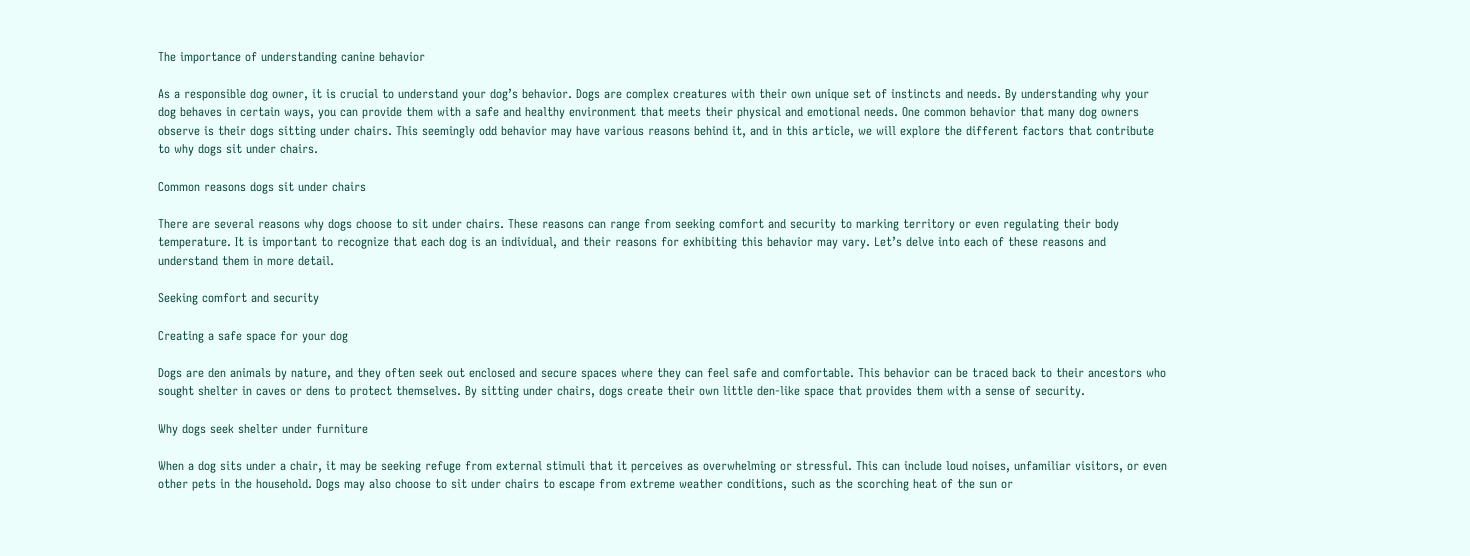The importance of understanding canine behavior

As a responsible dog owner, it is crucial to understand your dog’s behavior. Dogs are complex creatures with their own unique set of instincts and needs. By understanding why your dog behaves in certain ways, you can provide them with a safe and healthy environment that meets their physical and emotional needs. One common behavior that many dog owners observe is their dogs sitting under chairs. This seemingly odd behavior may have various reasons behind it, and in this article, we will explore the different factors that contribute to why dogs sit under chairs.

Common reasons dogs sit under chairs

There are several reasons why dogs choose to sit under chairs. These reasons can range from seeking comfort and security to marking territory or even regulating their body temperature. It is important to recognize that each dog is an individual, and their reasons for exhibiting this behavior may vary. Let’s delve into each of these reasons and understand them in more detail.

Seeking comfort and security

Creating a safe space for your dog

Dogs are den animals by nature, and they often seek out enclosed and secure spaces where they can feel safe and comfortable. This behavior can be traced back to their ancestors who sought shelter in caves or dens to protect themselves. By sitting under chairs, dogs create their own little den-like space that provides them with a sense of security.

Why dogs seek shelter under furniture

When a dog sits under a chair, it may be seeking refuge from external stimuli that it perceives as overwhelming or stressful. This can include loud noises, unfamiliar visitors, or even other pets in the household. Dogs may also choose to sit under chairs to escape from extreme weather conditions, such as the scorching heat of the sun or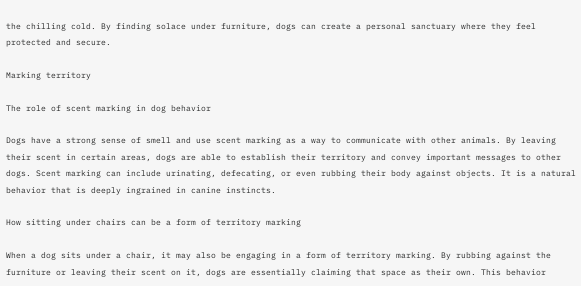the chilling cold. By finding solace under furniture, dogs can create a personal sanctuary where they feel protected and secure.

Marking territory

The role of scent marking in dog behavior

Dogs have a strong sense of smell and use scent marking as a way to communicate with other animals. By leaving their scent in certain areas, dogs are able to establish their territory and convey important messages to other dogs. Scent marking can include urinating, defecating, or even rubbing their body against objects. It is a natural behavior that is deeply ingrained in canine instincts.

How sitting under chairs can be a form of territory marking

When a dog sits under a chair, it may also be engaging in a form of territory marking. By rubbing against the furniture or leaving their scent on it, dogs are essentially claiming that space as their own. This behavior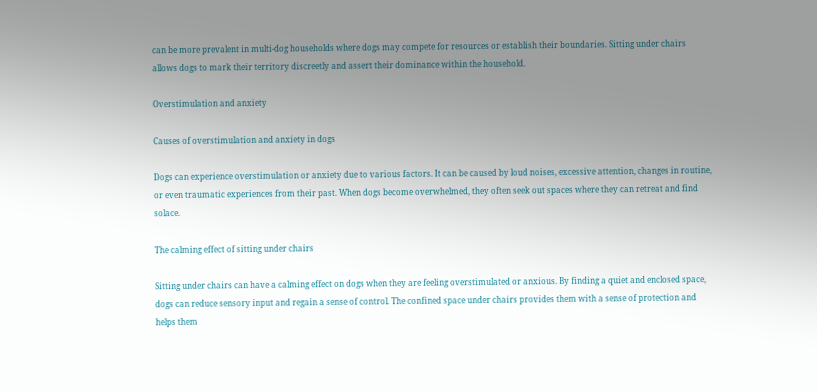can be more prevalent in multi-dog households where dogs may compete for resources or establish their boundaries. Sitting under chairs allows dogs to mark their territory discreetly and assert their dominance within the household.

Overstimulation and anxiety

Causes of overstimulation and anxiety in dogs

Dogs can experience overstimulation or anxiety due to various factors. It can be caused by loud noises, excessive attention, changes in routine, or even traumatic experiences from their past. When dogs become overwhelmed, they often seek out spaces where they can retreat and find solace.

The calming effect of sitting under chairs

Sitting under chairs can have a calming effect on dogs when they are feeling overstimulated or anxious. By finding a quiet and enclosed space, dogs can reduce sensory input and regain a sense of control. The confined space under chairs provides them with a sense of protection and helps them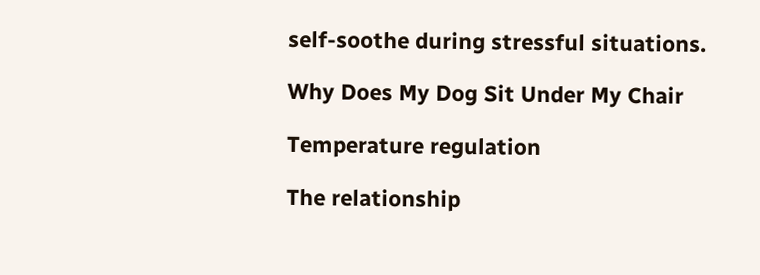self-soothe during stressful situations.

Why Does My Dog Sit Under My Chair

Temperature regulation

The relationship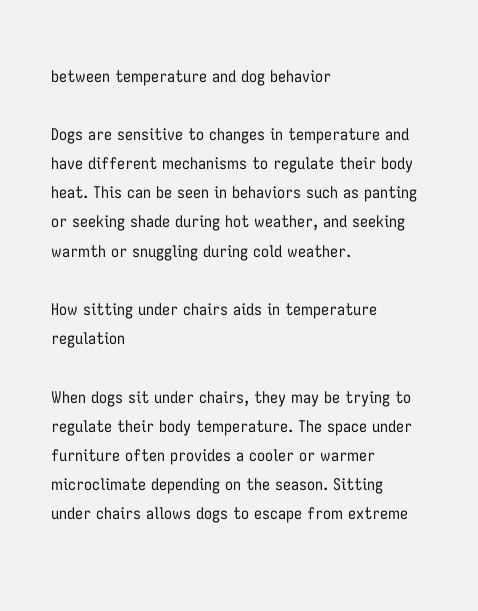between temperature and dog behavior

Dogs are sensitive to changes in temperature and have different mechanisms to regulate their body heat. This can be seen in behaviors such as panting or seeking shade during hot weather, and seeking warmth or snuggling during cold weather.

How sitting under chairs aids in temperature regulation

When dogs sit under chairs, they may be trying to regulate their body temperature. The space under furniture often provides a cooler or warmer microclimate depending on the season. Sitting under chairs allows dogs to escape from extreme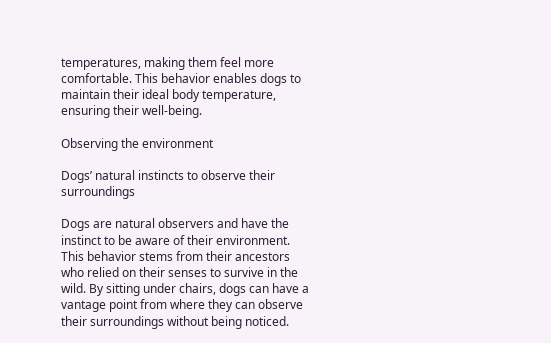temperatures, making them feel more comfortable. This behavior enables dogs to maintain their ideal body temperature, ensuring their well-being.

Observing the environment

Dogs’ natural instincts to observe their surroundings

Dogs are natural observers and have the instinct to be aware of their environment. This behavior stems from their ancestors who relied on their senses to survive in the wild. By sitting under chairs, dogs can have a vantage point from where they can observe their surroundings without being noticed.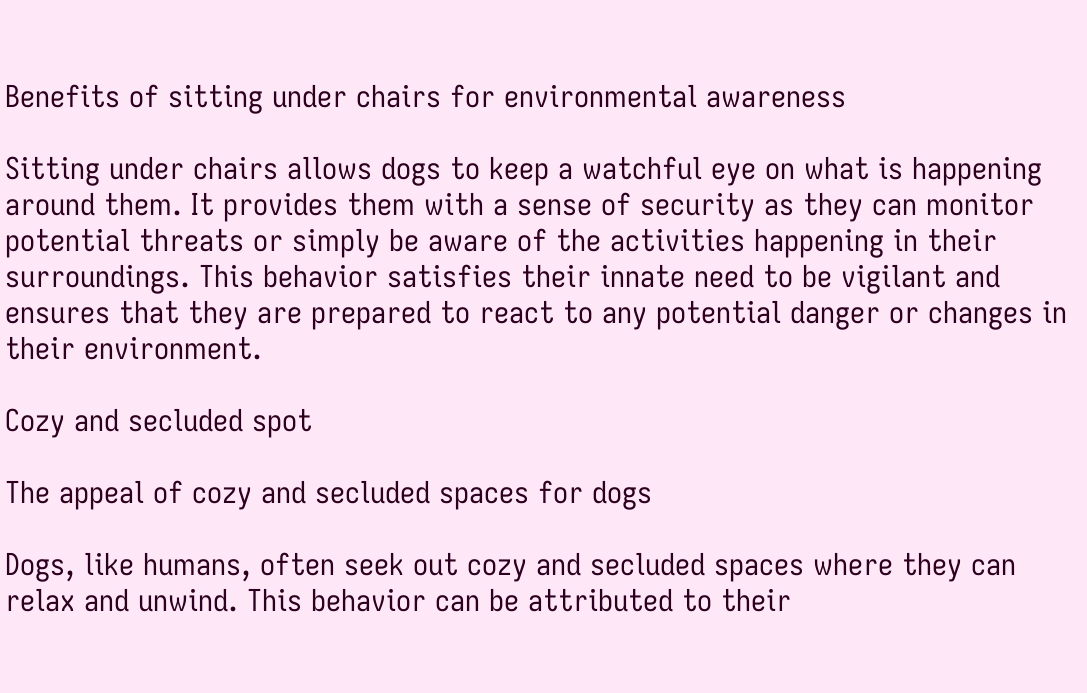Benefits of sitting under chairs for environmental awareness

Sitting under chairs allows dogs to keep a watchful eye on what is happening around them. It provides them with a sense of security as they can monitor potential threats or simply be aware of the activities happening in their surroundings. This behavior satisfies their innate need to be vigilant and ensures that they are prepared to react to any potential danger or changes in their environment.

Cozy and secluded spot

The appeal of cozy and secluded spaces for dogs

Dogs, like humans, often seek out cozy and secluded spaces where they can relax and unwind. This behavior can be attributed to their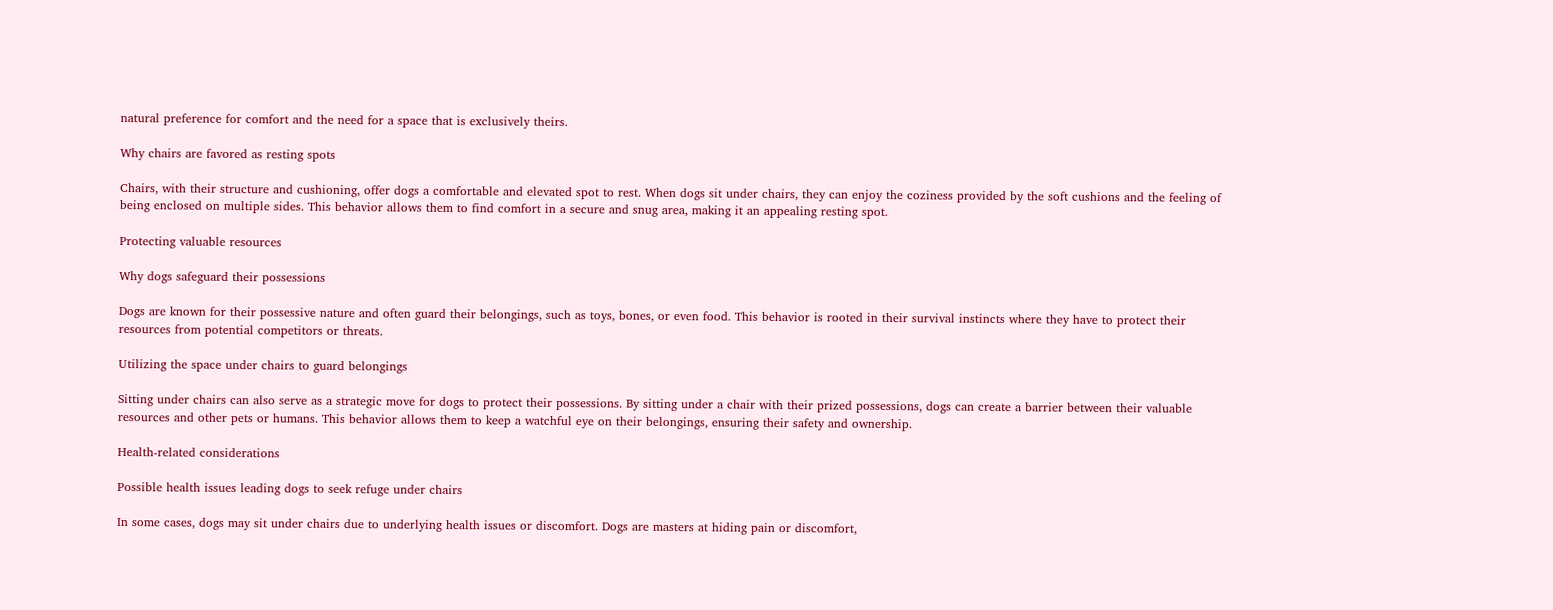natural preference for comfort and the need for a space that is exclusively theirs.

Why chairs are favored as resting spots

Chairs, with their structure and cushioning, offer dogs a comfortable and elevated spot to rest. When dogs sit under chairs, they can enjoy the coziness provided by the soft cushions and the feeling of being enclosed on multiple sides. This behavior allows them to find comfort in a secure and snug area, making it an appealing resting spot.

Protecting valuable resources

Why dogs safeguard their possessions

Dogs are known for their possessive nature and often guard their belongings, such as toys, bones, or even food. This behavior is rooted in their survival instincts where they have to protect their resources from potential competitors or threats.

Utilizing the space under chairs to guard belongings

Sitting under chairs can also serve as a strategic move for dogs to protect their possessions. By sitting under a chair with their prized possessions, dogs can create a barrier between their valuable resources and other pets or humans. This behavior allows them to keep a watchful eye on their belongings, ensuring their safety and ownership.

Health-related considerations

Possible health issues leading dogs to seek refuge under chairs

In some cases, dogs may sit under chairs due to underlying health issues or discomfort. Dogs are masters at hiding pain or discomfort,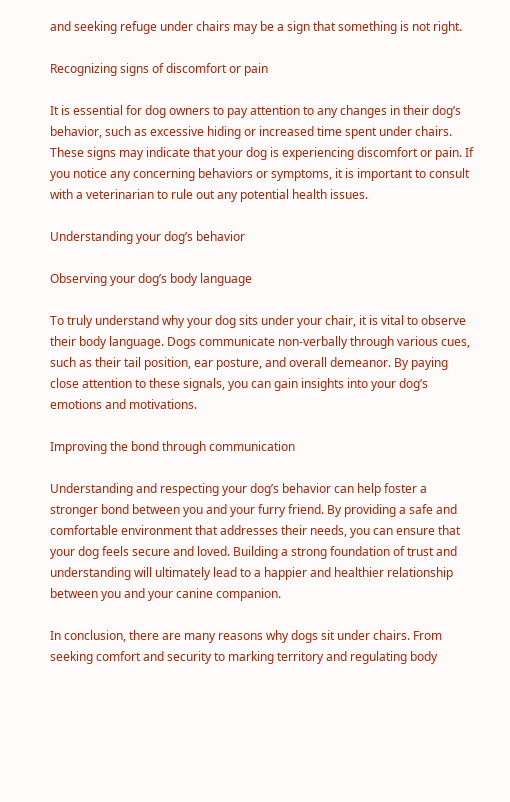and seeking refuge under chairs may be a sign that something is not right.

Recognizing signs of discomfort or pain

It is essential for dog owners to pay attention to any changes in their dog’s behavior, such as excessive hiding or increased time spent under chairs. These signs may indicate that your dog is experiencing discomfort or pain. If you notice any concerning behaviors or symptoms, it is important to consult with a veterinarian to rule out any potential health issues.

Understanding your dog’s behavior

Observing your dog’s body language

To truly understand why your dog sits under your chair, it is vital to observe their body language. Dogs communicate non-verbally through various cues, such as their tail position, ear posture, and overall demeanor. By paying close attention to these signals, you can gain insights into your dog’s emotions and motivations.

Improving the bond through communication

Understanding and respecting your dog’s behavior can help foster a stronger bond between you and your furry friend. By providing a safe and comfortable environment that addresses their needs, you can ensure that your dog feels secure and loved. Building a strong foundation of trust and understanding will ultimately lead to a happier and healthier relationship between you and your canine companion.

In conclusion, there are many reasons why dogs sit under chairs. From seeking comfort and security to marking territory and regulating body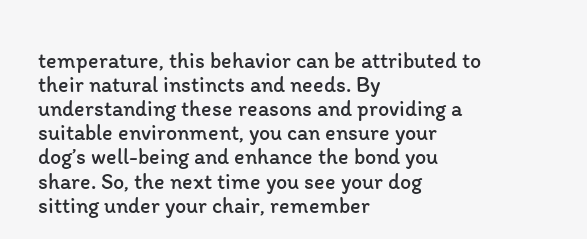temperature, this behavior can be attributed to their natural instincts and needs. By understanding these reasons and providing a suitable environment, you can ensure your dog’s well-being and enhance the bond you share. So, the next time you see your dog sitting under your chair, remember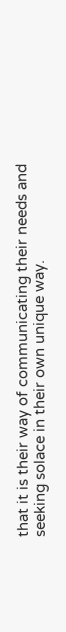that it is their way of communicating their needs and seeking solace in their own unique way.